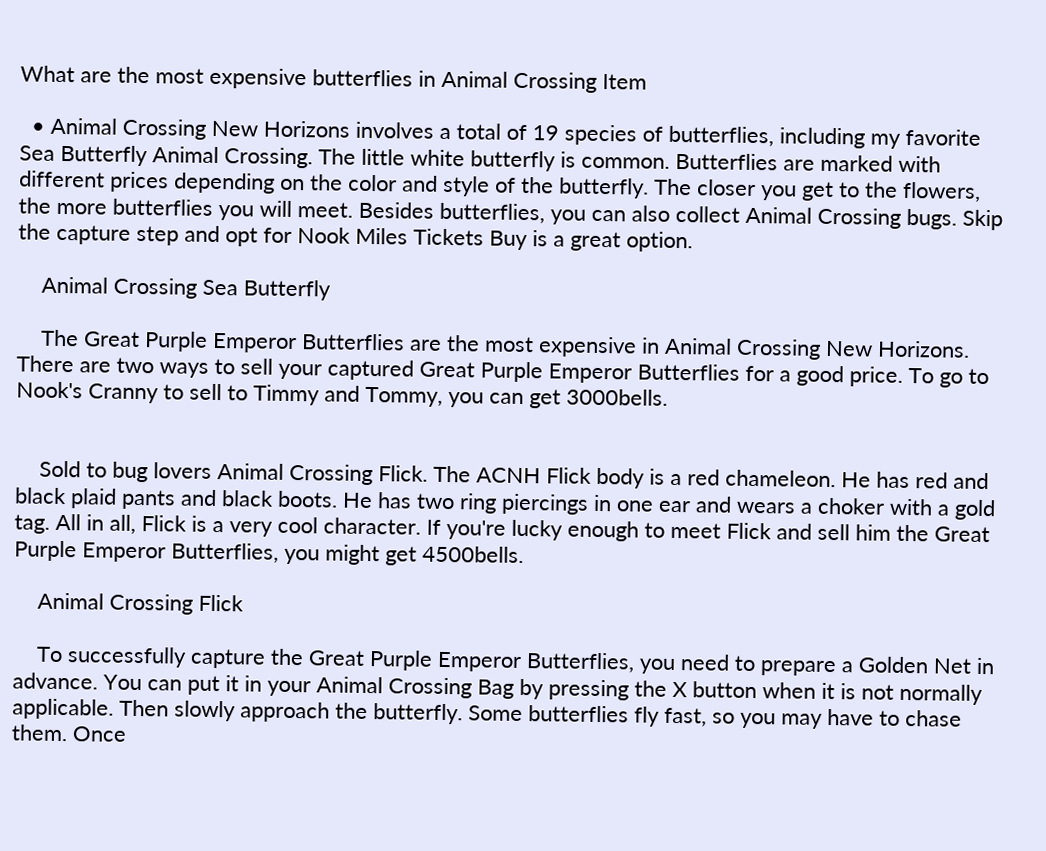What are the most expensive butterflies in Animal Crossing Item

  • Animal Crossing New Horizons involves a total of 19 species of butterflies, including my favorite Sea Butterfly Animal Crossing. The little white butterfly is common. Butterflies are marked with different prices depending on the color and style of the butterfly. The closer you get to the flowers, the more butterflies you will meet. Besides butterflies, you can also collect Animal Crossing bugs. Skip the capture step and opt for Nook Miles Tickets Buy is a great option.

    Animal Crossing Sea Butterfly

    The Great Purple Emperor Butterflies are the most expensive in Animal Crossing New Horizons. There are two ways to sell your captured Great Purple Emperor Butterflies for a good price. To go to Nook's Cranny to sell to Timmy and Tommy, you can get 3000bells.


    Sold to bug lovers Animal Crossing Flick. The ACNH Flick body is a red chameleon. He has red and black plaid pants and black boots. He has two ring piercings in one ear and wears a choker with a gold tag. All in all, Flick is a very cool character. If you're lucky enough to meet Flick and sell him the Great Purple Emperor Butterflies, you might get 4500bells.

    Animal Crossing Flick

    To successfully capture the Great Purple Emperor Butterflies, you need to prepare a Golden Net in advance. You can put it in your Animal Crossing Bag by pressing the X button when it is not normally applicable. Then slowly approach the butterfly. Some butterflies fly fast, so you may have to chase them. Once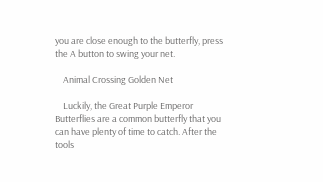you are close enough to the butterfly, press the A button to swing your net.

    Animal Crossing Golden Net

    Luckily, the Great Purple Emperor Butterflies are a common butterfly that you can have plenty of time to catch. After the tools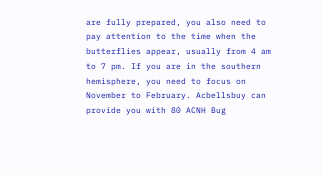are fully prepared, you also need to pay attention to the time when the butterflies appear, usually from 4 am to 7 pm. If you are in the southern hemisphere, you need to focus on November to February. Acbellsbuy can provide you with 80 ACNH Bug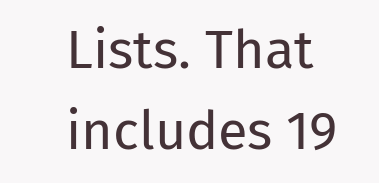Lists. That includes 19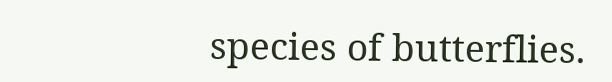species of butterflies.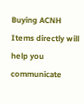Buying ACNH Items directly will help you communicate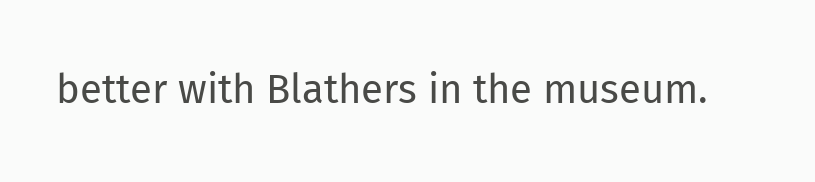better with Blathers in the museum.